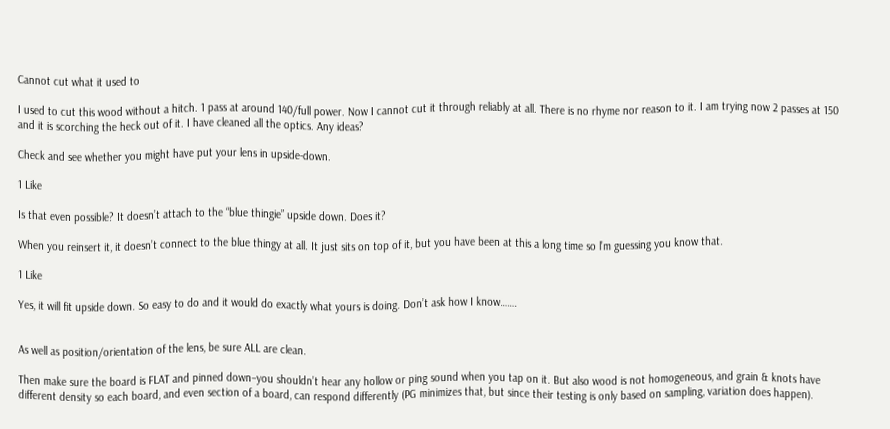Cannot cut what it used to

I used to cut this wood without a hitch. 1 pass at around 140/full power. Now I cannot cut it through reliably at all. There is no rhyme nor reason to it. I am trying now 2 passes at 150 and it is scorching the heck out of it. I have cleaned all the optics. Any ideas?

Check and see whether you might have put your lens in upside-down.

1 Like

Is that even possible? It doesn’t attach to the “blue thingie” upside down. Does it?

When you reinsert it, it doesn’t connect to the blue thingy at all. It just sits on top of it, but you have been at this a long time so l’m guessing you know that.

1 Like

Yes, it will fit upside down. So easy to do and it would do exactly what yours is doing. Don’t ask how I know…….


As well as position/orientation of the lens, be sure ALL are clean.

Then make sure the board is FLAT and pinned down–you shouldn’t hear any hollow or ping sound when you tap on it. But also wood is not homogeneous, and grain & knots have different density so each board, and even section of a board, can respond differently (PG minimizes that, but since their testing is only based on sampling, variation does happen).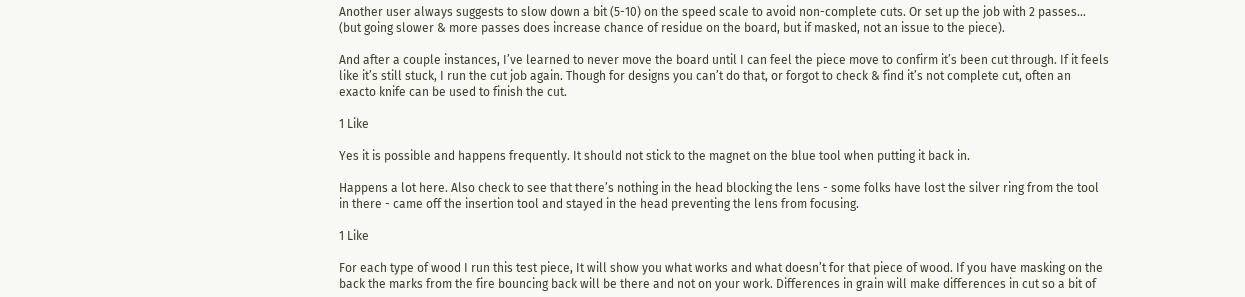Another user always suggests to slow down a bit (5-10) on the speed scale to avoid non-complete cuts. Or set up the job with 2 passes… (but going slower & more passes does increase chance of residue on the board, but if masked, not an issue to the piece).

And after a couple instances, I’ve learned to never move the board until I can feel the piece move to confirm it’s been cut through. If it feels like it’s still stuck, I run the cut job again. Though for designs you can’t do that, or forgot to check & find it’s not complete cut, often an exacto knife can be used to finish the cut.

1 Like

Yes it is possible and happens frequently. It should not stick to the magnet on the blue tool when putting it back in.

Happens a lot here. Also check to see that there’s nothing in the head blocking the lens - some folks have lost the silver ring from the tool in there - came off the insertion tool and stayed in the head preventing the lens from focusing.

1 Like

For each type of wood I run this test piece, It will show you what works and what doesn’t for that piece of wood. If you have masking on the back the marks from the fire bouncing back will be there and not on your work. Differences in grain will make differences in cut so a bit of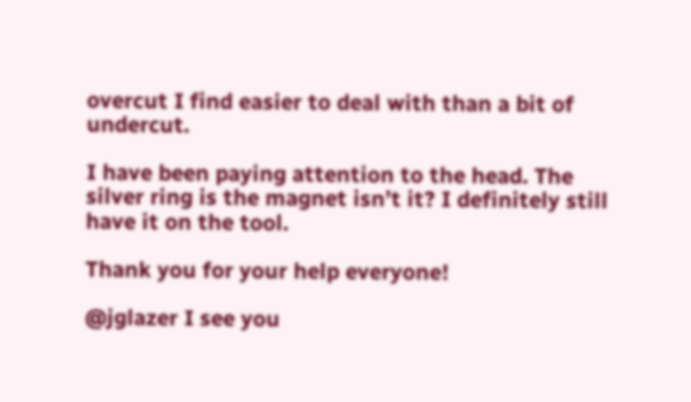overcut I find easier to deal with than a bit of undercut.

I have been paying attention to the head. The silver ring is the magnet isn’t it? I definitely still have it on the tool.

Thank you for your help everyone!

@jglazer I see you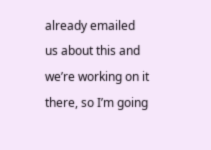already emailed us about this and we’re working on it there, so I’m going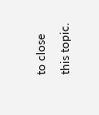to close this topic.